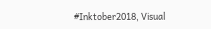#Inktober2018, Visual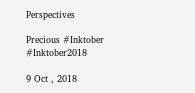Perspectives

Precious #Inktober #Inktober2018

9 Oct , 2018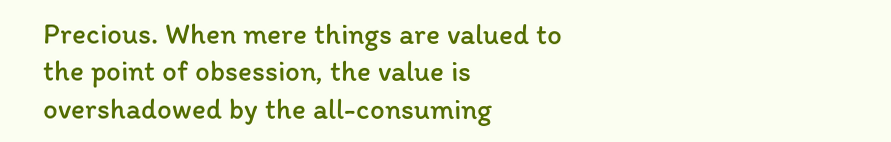Precious. When mere things are valued to the point of obsession, the value is overshadowed by the all-consuming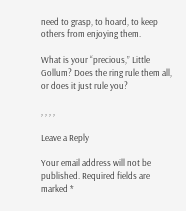need to grasp, to hoard, to keep others from enjoying them.

What is your “precious,” Little Gollum? Does the ring rule them all, or does it just rule you?

, , , ,

Leave a Reply

Your email address will not be published. Required fields are marked *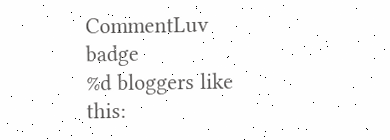CommentLuv badge
%d bloggers like this: